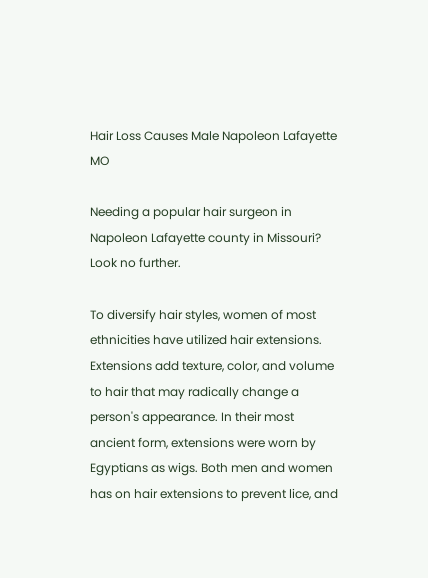Hair Loss Causes Male Napoleon Lafayette MO

Needing a popular hair surgeon in Napoleon Lafayette county in Missouri? Look no further.

To diversify hair styles, women of most ethnicities have utilized hair extensions. Extensions add texture, color, and volume to hair that may radically change a person's appearance. In their most ancient form, extensions were worn by Egyptians as wigs. Both men and women has on hair extensions to prevent lice, and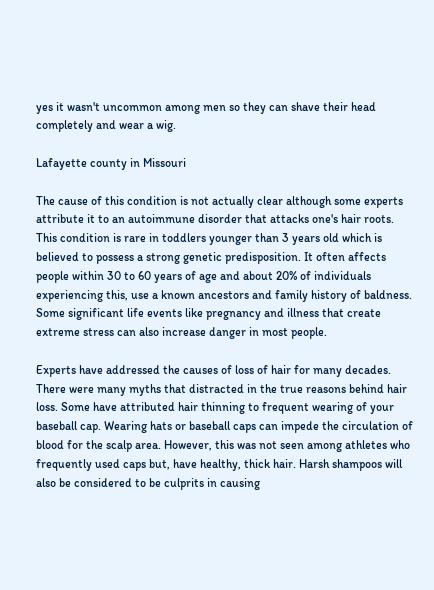yes it wasn't uncommon among men so they can shave their head completely and wear a wig.

Lafayette county in Missouri

The cause of this condition is not actually clear although some experts attribute it to an autoimmune disorder that attacks one's hair roots. This condition is rare in toddlers younger than 3 years old which is believed to possess a strong genetic predisposition. It often affects people within 30 to 60 years of age and about 20% of individuals experiencing this, use a known ancestors and family history of baldness. Some significant life events like pregnancy and illness that create extreme stress can also increase danger in most people.

Experts have addressed the causes of loss of hair for many decades. There were many myths that distracted in the true reasons behind hair loss. Some have attributed hair thinning to frequent wearing of your baseball cap. Wearing hats or baseball caps can impede the circulation of blood for the scalp area. However, this was not seen among athletes who frequently used caps but, have healthy, thick hair. Harsh shampoos will also be considered to be culprits in causing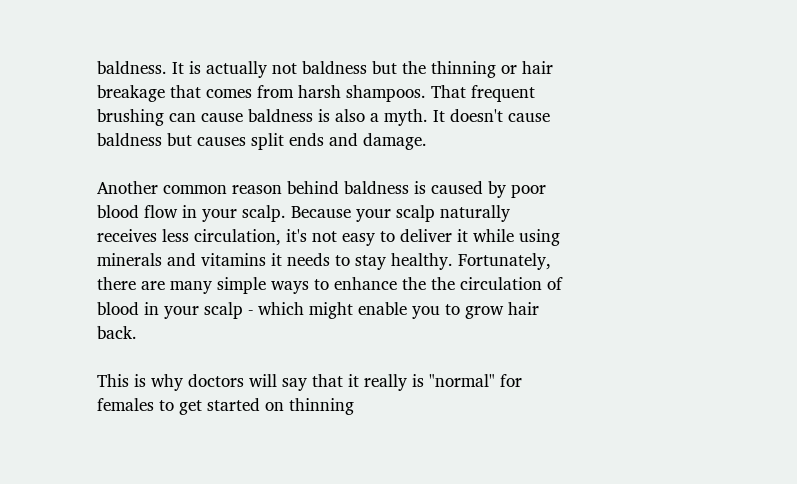baldness. It is actually not baldness but the thinning or hair breakage that comes from harsh shampoos. That frequent brushing can cause baldness is also a myth. It doesn't cause baldness but causes split ends and damage.

Another common reason behind baldness is caused by poor blood flow in your scalp. Because your scalp naturally receives less circulation, it's not easy to deliver it while using minerals and vitamins it needs to stay healthy. Fortunately, there are many simple ways to enhance the the circulation of blood in your scalp - which might enable you to grow hair back.

This is why doctors will say that it really is "normal" for females to get started on thinning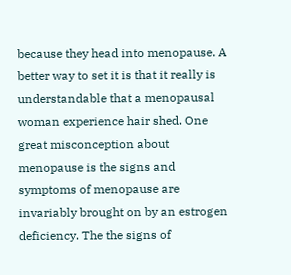because they head into menopause. A better way to set it is that it really is understandable that a menopausal woman experience hair shed. One great misconception about menopause is the signs and symptoms of menopause are invariably brought on by an estrogen deficiency. The the signs of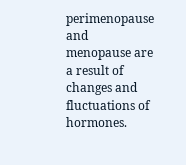perimenopause and menopause are a result of changes and fluctuations of hormones.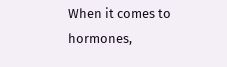When it comes to hormones,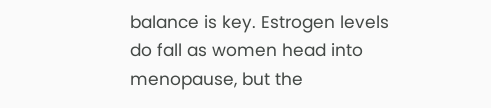balance is key. Estrogen levels do fall as women head into menopause, but the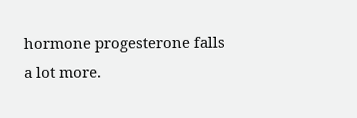hormone progesterone falls a lot more.